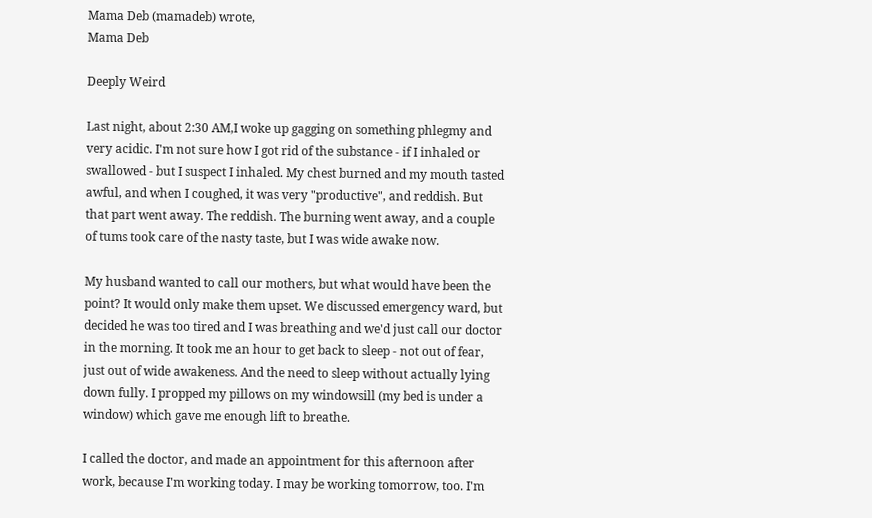Mama Deb (mamadeb) wrote,
Mama Deb

Deeply Weird

Last night, about 2:30 AM,I woke up gagging on something phlegmy and very acidic. I'm not sure how I got rid of the substance - if I inhaled or swallowed - but I suspect I inhaled. My chest burned and my mouth tasted awful, and when I coughed, it was very "productive", and reddish. But that part went away. The reddish. The burning went away, and a couple of tums took care of the nasty taste, but I was wide awake now.

My husband wanted to call our mothers, but what would have been the point? It would only make them upset. We discussed emergency ward, but decided he was too tired and I was breathing and we'd just call our doctor in the morning. It took me an hour to get back to sleep - not out of fear, just out of wide awakeness. And the need to sleep without actually lying down fully. I propped my pillows on my windowsill (my bed is under a window) which gave me enough lift to breathe.

I called the doctor, and made an appointment for this afternoon after work, because I'm working today. I may be working tomorrow, too. I'm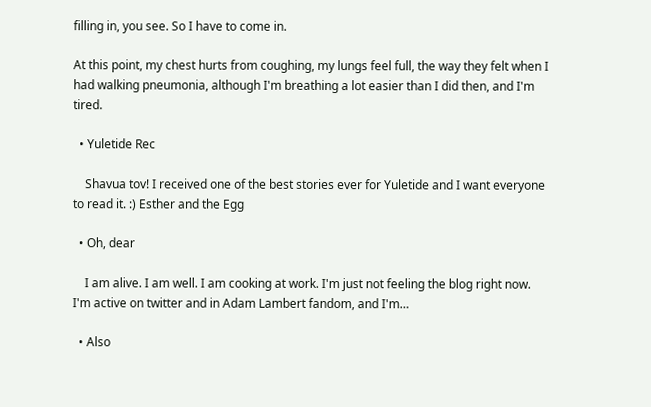filling in, you see. So I have to come in.

At this point, my chest hurts from coughing, my lungs feel full, the way they felt when I had walking pneumonia, although I'm breathing a lot easier than I did then, and I'm tired.

  • Yuletide Rec

    Shavua tov! I received one of the best stories ever for Yuletide and I want everyone to read it. :) Esther and the Egg

  • Oh, dear

    I am alive. I am well. I am cooking at work. I'm just not feeling the blog right now. I'm active on twitter and in Adam Lambert fandom, and I'm…

  • Also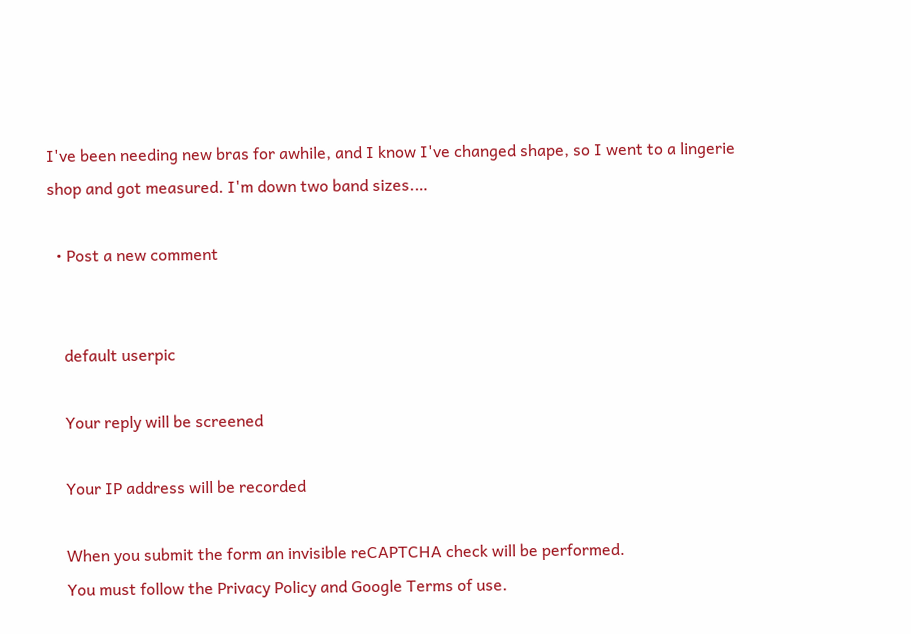I've been needing new bras for awhile, and I know I've changed shape, so I went to a lingerie shop and got measured. I'm down two band sizes.…

  • Post a new comment


    default userpic

    Your reply will be screened

    Your IP address will be recorded

    When you submit the form an invisible reCAPTCHA check will be performed.
    You must follow the Privacy Policy and Google Terms of use.